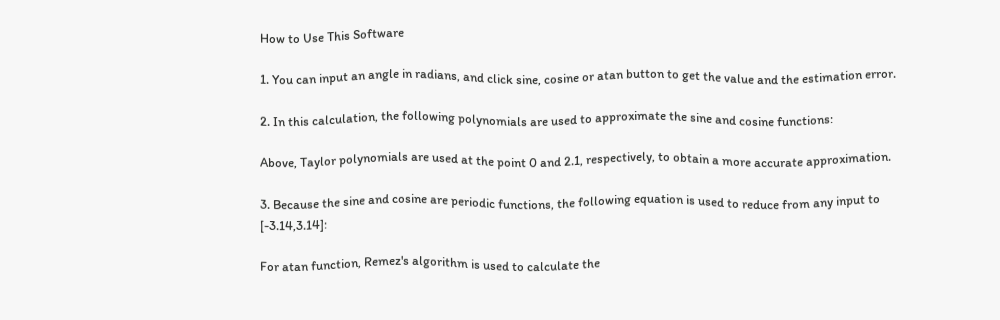How to Use This Software

1. You can input an angle in radians, and click sine, cosine or atan button to get the value and the estimation error.

2. In this calculation, the following polynomials are used to approximate the sine and cosine functions:

Above, Taylor polynomials are used at the point 0 and 2.1, respectively, to obtain a more accurate approximation.

3. Because the sine and cosine are periodic functions, the following equation is used to reduce from any input to [-3.14,3.14]:

For atan function, Remez's algorithm is used to calculate the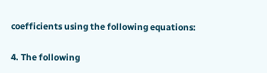coefficients using the following equations:

4. The following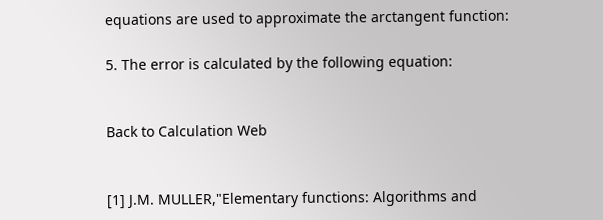equations are used to approximate the arctangent function:

5. The error is calculated by the following equation:


Back to Calculation Web


[1] J.M. MULLER,"Elementary functions: Algorithms and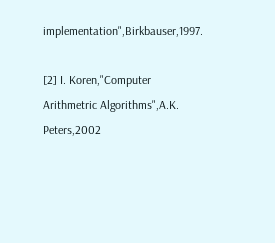implementation",Birkbauser,1997.

[2] I. Koren,"Computer Arithmetric Algorithms",A.K. Peters,2002